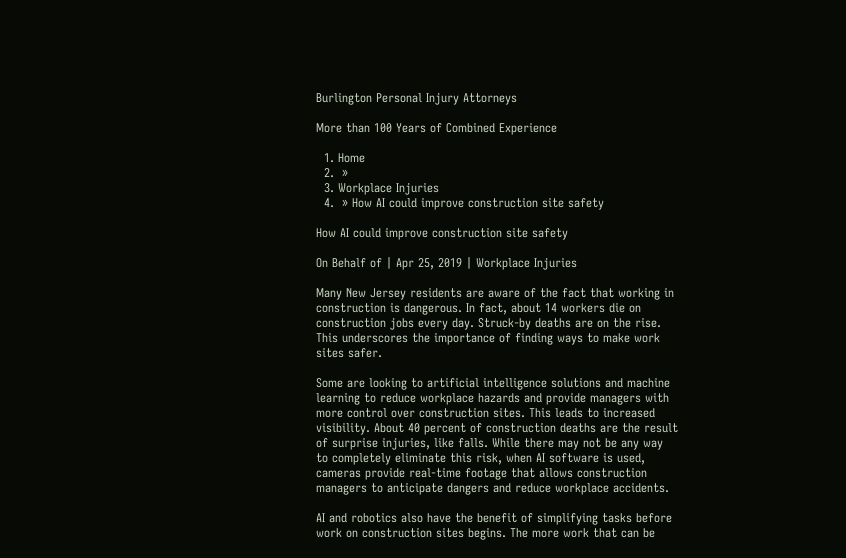Burlington Personal Injury Attorneys

More than 100 Years of Combined Experience

  1. Home
  2.  »
  3. Workplace Injuries
  4.  » How AI could improve construction site safety

How AI could improve construction site safety

On Behalf of | Apr 25, 2019 | Workplace Injuries

Many New Jersey residents are aware of the fact that working in construction is dangerous. In fact, about 14 workers die on construction jobs every day. Struck-by deaths are on the rise. This underscores the importance of finding ways to make work sites safer.

Some are looking to artificial intelligence solutions and machine learning to reduce workplace hazards and provide managers with more control over construction sites. This leads to increased visibility. About 40 percent of construction deaths are the result of surprise injuries, like falls. While there may not be any way to completely eliminate this risk, when AI software is used, cameras provide real-time footage that allows construction managers to anticipate dangers and reduce workplace accidents.

AI and robotics also have the benefit of simplifying tasks before work on construction sites begins. The more work that can be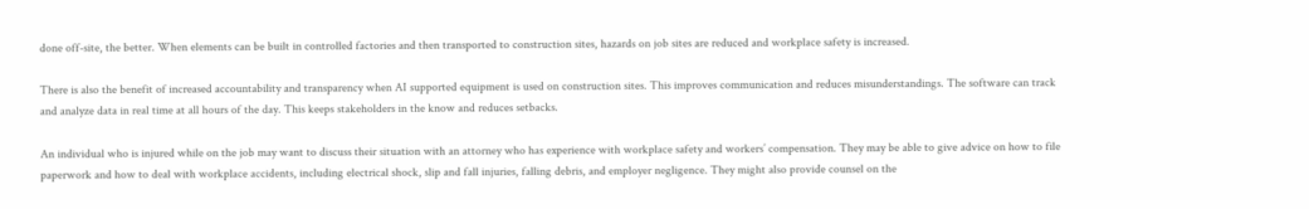done off-site, the better. When elements can be built in controlled factories and then transported to construction sites, hazards on job sites are reduced and workplace safety is increased.

There is also the benefit of increased accountability and transparency when AI supported equipment is used on construction sites. This improves communication and reduces misunderstandings. The software can track and analyze data in real time at all hours of the day. This keeps stakeholders in the know and reduces setbacks.

An individual who is injured while on the job may want to discuss their situation with an attorney who has experience with workplace safety and workers’ compensation. They may be able to give advice on how to file paperwork and how to deal with workplace accidents, including electrical shock, slip and fall injuries, falling debris, and employer negligence. They might also provide counsel on the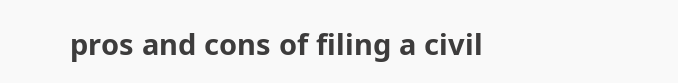pros and cons of filing a civil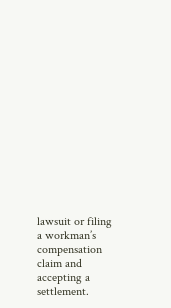lawsuit or filing a workman’s compensation claim and accepting a settlement.